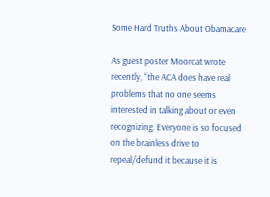Some Hard Truths About Obamacare

As guest poster Moorcat wrote recently, “the ACA does have real problems that no one seems interested in talking about or even recognizing. Everyone is so focused on the brainless drive to repeal/defund it because it is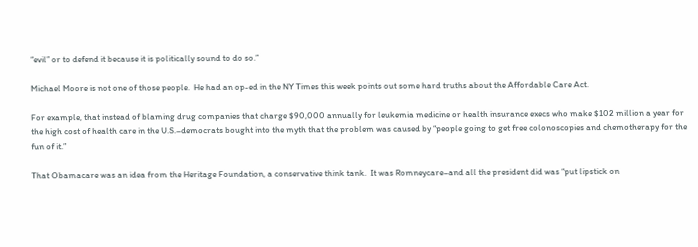“evil” or to defend it because it is politically sound to do so.”

Michael Moore is not one of those people.  He had an op-ed in the NY Times this week points out some hard truths about the Affordable Care Act.

For example, that instead of blaming drug companies that charge $90,000 annually for leukemia medicine or health insurance execs who make $102 million a year for the high cost of health care in the U.S.–democrats bought into the myth that the problem was caused by “people going to get free colonoscopies and chemotherapy for the fun of it.”

That Obamacare was an idea from the Heritage Foundation, a conservative think tank.  It was Romneycare–and all the president did was “put lipstick on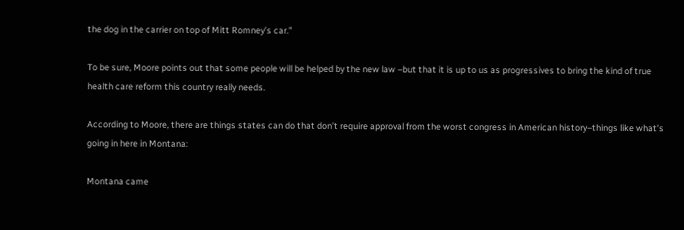the dog in the carrier on top of Mitt Romney’s car.”

To be sure, Moore points out that some people will be helped by the new law –but that it is up to us as progressives to bring the kind of true health care reform this country really needs.

According to Moore, there are things states can do that don’t require approval from the worst congress in American history–things like what’s going in here in Montana:

Montana came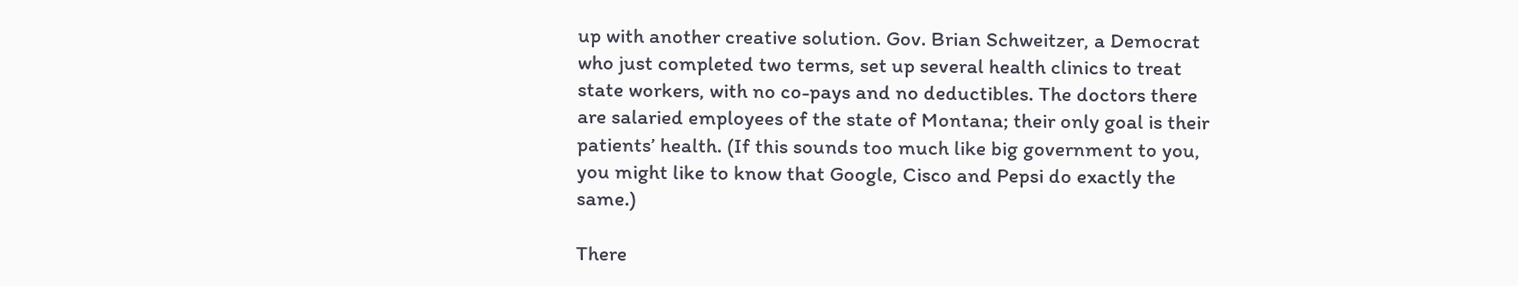up with another creative solution. Gov. Brian Schweitzer, a Democrat who just completed two terms, set up several health clinics to treat state workers, with no co-pays and no deductibles. The doctors there are salaried employees of the state of Montana; their only goal is their patients’ health. (If this sounds too much like big government to you, you might like to know that Google, Cisco and Pepsi do exactly the same.)

There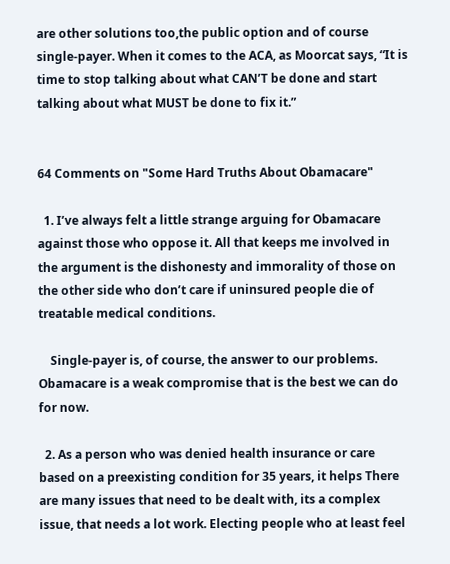are other solutions too,the public option and of course single-payer. When it comes to the ACA, as Moorcat says, “It is time to stop talking about what CAN’T be done and start talking about what MUST be done to fix it.”


64 Comments on "Some Hard Truths About Obamacare"

  1. I’ve always felt a little strange arguing for Obamacare against those who oppose it. All that keeps me involved in the argument is the dishonesty and immorality of those on the other side who don’t care if uninsured people die of treatable medical conditions.

    Single-payer is, of course, the answer to our problems. Obamacare is a weak compromise that is the best we can do for now.

  2. As a person who was denied health insurance or care based on a preexisting condition for 35 years, it helps There are many issues that need to be dealt with, its a complex issue, that needs a lot work. Electing people who at least feel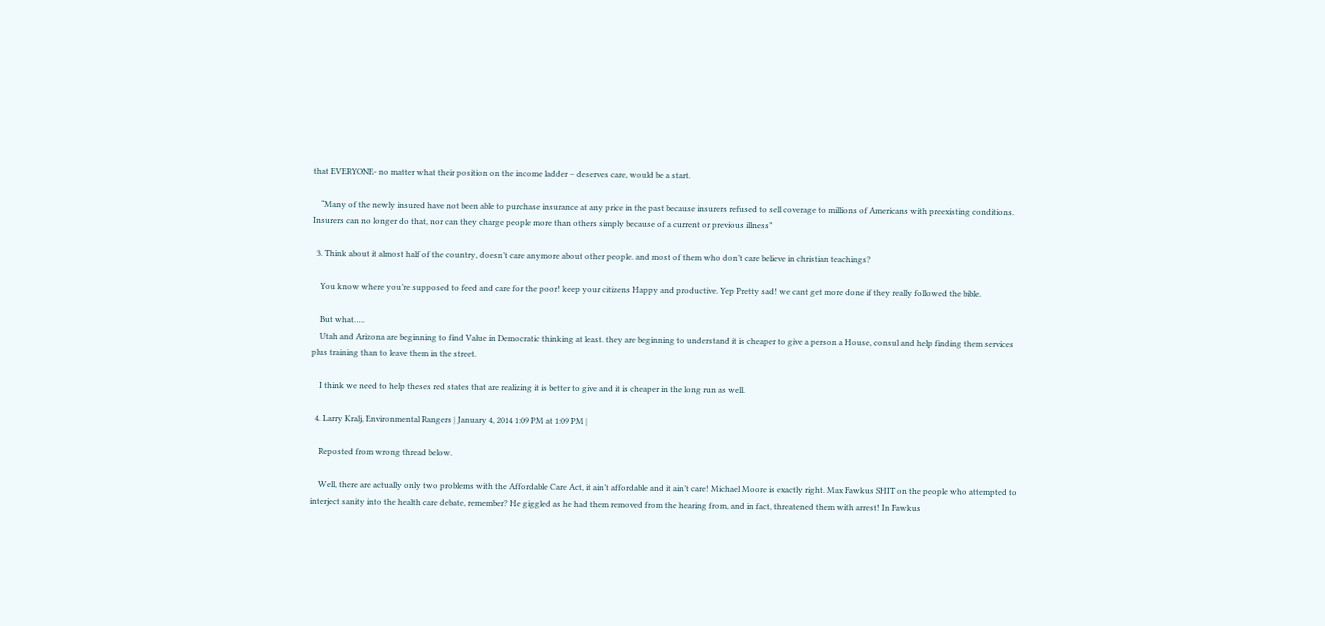that EVERYONE- no matter what their position on the income ladder – deserves care, would be a start.

    “Many of the newly insured have not been able to purchase insurance at any price in the past because insurers refused to sell coverage to millions of Americans with preexisting conditions. Insurers can no longer do that, nor can they charge people more than others simply because of a current or previous illness”

  3. Think about it almost half of the country, doesn’t care anymore about other people. and most of them who don’t care believe in christian teachings?

    You know where you’re supposed to feed and care for the poor! keep your citizens Happy and productive. Yep Pretty sad! we cant get more done if they really followed the bible.

    But what…..
    Utah and Arizona are beginning to find Value in Democratic thinking at least. they are beginning to understand it is cheaper to give a person a House, consul and help finding them services plus training than to leave them in the street.

    I think we need to help theses red states that are realizing it is better to give and it is cheaper in the long run as well.

  4. Larry Kralj, Environmental Rangers | January 4, 2014 1:09 PM at 1:09 PM |

    Reposted from wrong thread below.

    Well, there are actually only two problems with the Affordable Care Act, it ain’t affordable and it ain’t care! Michael Moore is exactly right. Max Fawkus SHIT on the people who attempted to interject sanity into the health care debate, remember? He giggled as he had them removed from the hearing from, and in fact, threatened them with arrest! In Fawkus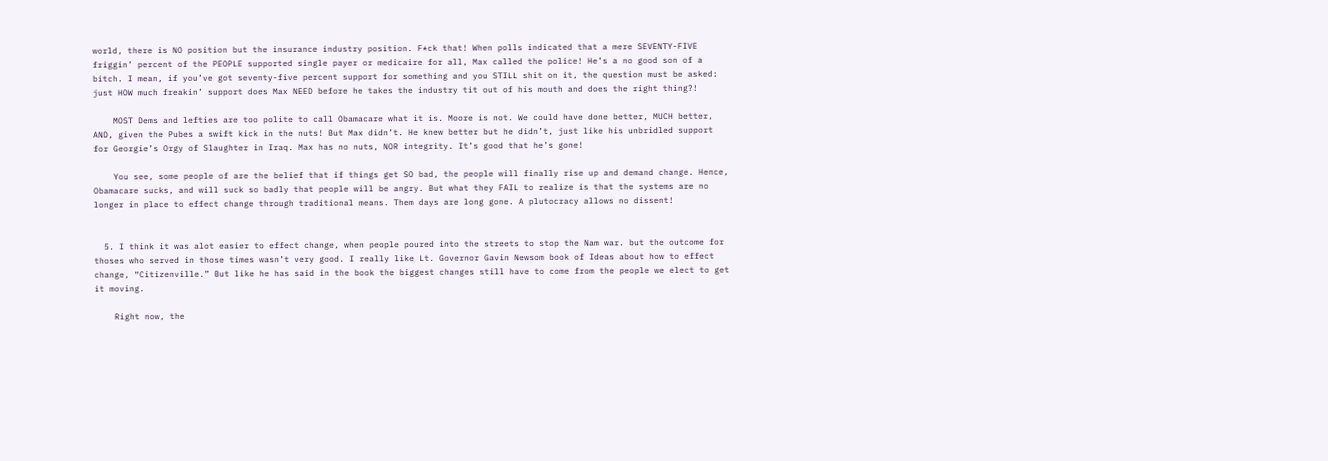world, there is NO position but the insurance industry position. F*ck that! When polls indicated that a mere SEVENTY-FIVE friggin’ percent of the PEOPLE supported single payer or medicaire for all, Max called the police! He’s a no good son of a bitch. I mean, if you’ve got seventy-five percent support for something and you STILL shit on it, the question must be asked: just HOW much freakin’ support does Max NEED before he takes the industry tit out of his mouth and does the right thing?!

    MOST Dems and lefties are too polite to call Obamacare what it is. Moore is not. We could have done better, MUCH better, AND, given the Pubes a swift kick in the nuts! But Max didn’t. He knew better but he didn’t, just like his unbridled support for Georgie’s Orgy of Slaughter in Iraq. Max has no nuts, NOR integrity. It’s good that he’s gone!

    You see, some people of are the belief that if things get SO bad, the people will finally rise up and demand change. Hence, Obamacare sucks, and will suck so badly that people will be angry. But what they FAIL to realize is that the systems are no longer in place to effect change through traditional means. Them days are long gone. A plutocracy allows no dissent!


  5. I think it was alot easier to effect change, when people poured into the streets to stop the Nam war. but the outcome for thoses who served in those times wasn’t very good. I really like Lt. Governor Gavin Newsom book of Ideas about how to effect change, “Citizenville.” But like he has said in the book the biggest changes still have to come from the people we elect to get it moving.

    Right now, the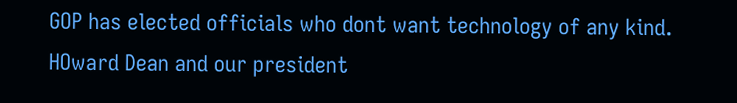GOP has elected officials who dont want technology of any kind. HOward Dean and our president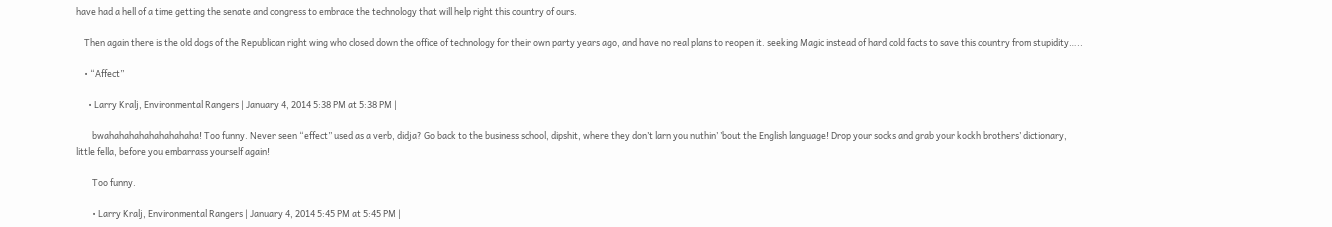have had a hell of a time getting the senate and congress to embrace the technology that will help right this country of ours.

    Then again there is the old dogs of the Republican right wing who closed down the office of technology for their own party years ago, and have no real plans to reopen it. seeking Magic instead of hard cold facts to save this country from stupidity…..

    • “Affect”

      • Larry Kralj, Environmental Rangers | January 4, 2014 5:38 PM at 5:38 PM |

        bwahahahahahahahahaha! Too funny. Never seen “effect” used as a verb, didja? Go back to the business school, dipshit, where they don’t larn you nuthin’ ’bout the English language! Drop your socks and grab your kockh brothers’ dictionary, little fella, before you embarrass yourself again!

        Too funny.

        • Larry Kralj, Environmental Rangers | January 4, 2014 5:45 PM at 5:45 PM |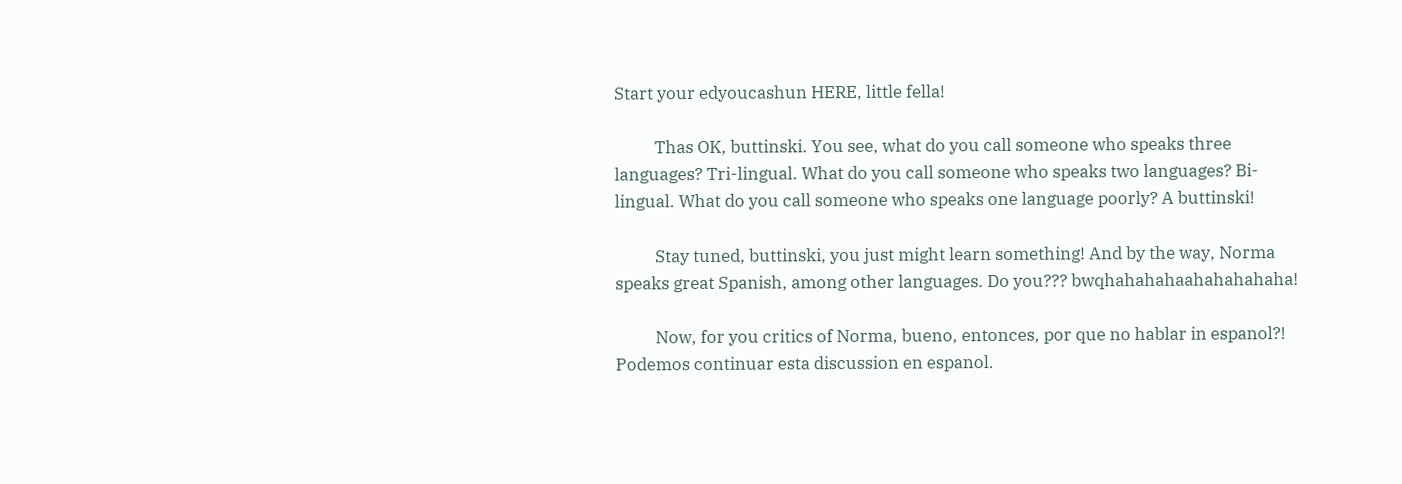Start your edyoucashun HERE, little fella!

          Thas OK, buttinski. You see, what do you call someone who speaks three languages? Tri-lingual. What do you call someone who speaks two languages? Bi-lingual. What do you call someone who speaks one language poorly? A buttinski!

          Stay tuned, buttinski, you just might learn something! And by the way, Norma speaks great Spanish, among other languages. Do you??? bwqhahahahaahahahahaha!

          Now, for you critics of Norma, bueno, entonces, por que no hablar in espanol?! Podemos continuar esta discussion en espanol.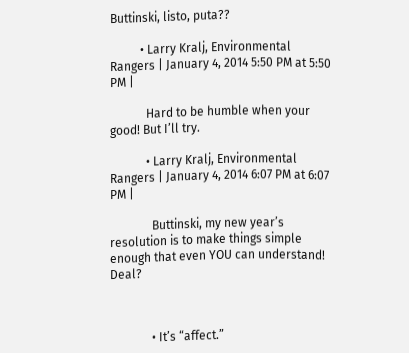Buttinski, listo, puta??

          • Larry Kralj, Environmental Rangers | January 4, 2014 5:50 PM at 5:50 PM |

            Hard to be humble when your good! But I’ll try.

            • Larry Kralj, Environmental Rangers | January 4, 2014 6:07 PM at 6:07 PM |

              Buttinski, my new year’s resolution is to make things simple enough that even YOU can understand! Deal?



              • It’s “affect.”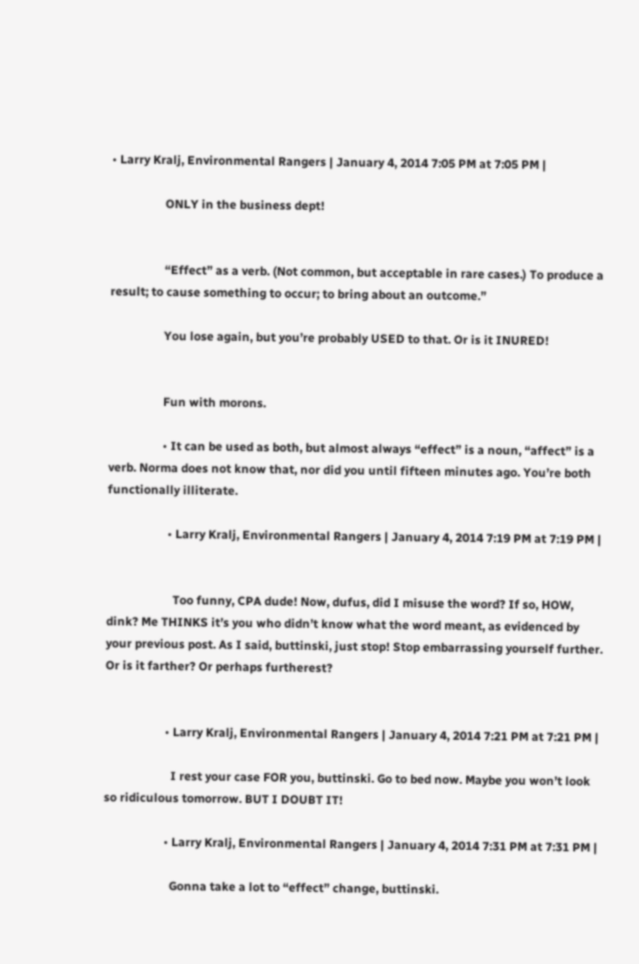• Larry Kralj, Environmental Rangers | January 4, 2014 7:05 PM at 7:05 PM |

                  ONLY in the business dept!


                  “Effect” as a verb. (Not common, but acceptable in rare cases.) To produce a result; to cause something to occur; to bring about an outcome.”

                  You lose again, but you’re probably USED to that. Or is it INURED!


                  Fun with morons.

                  • It can be used as both, but almost always “effect” is a noun, “affect” is a verb. Norma does not know that, nor did you until fifteen minutes ago. You’re both functionally illiterate.

                    • Larry Kralj, Environmental Rangers | January 4, 2014 7:19 PM at 7:19 PM |


                      Too funny, CPA dude! Now, dufus, did I misuse the word? If so, HOW, dink? Me THINKS it’s you who didn’t know what the word meant, as evidenced by your previous post. As I said, buttinski, just stop! Stop embarrassing yourself further. Or is it farther? Or perhaps furtherest?


                    • Larry Kralj, Environmental Rangers | January 4, 2014 7:21 PM at 7:21 PM |

                      I rest your case FOR you, buttinski. Go to bed now. Maybe you won’t look so ridiculous tomorrow. BUT I DOUBT IT!

                    • Larry Kralj, Environmental Rangers | January 4, 2014 7:31 PM at 7:31 PM |

                      Gonna take a lot to “effect” change, buttinski.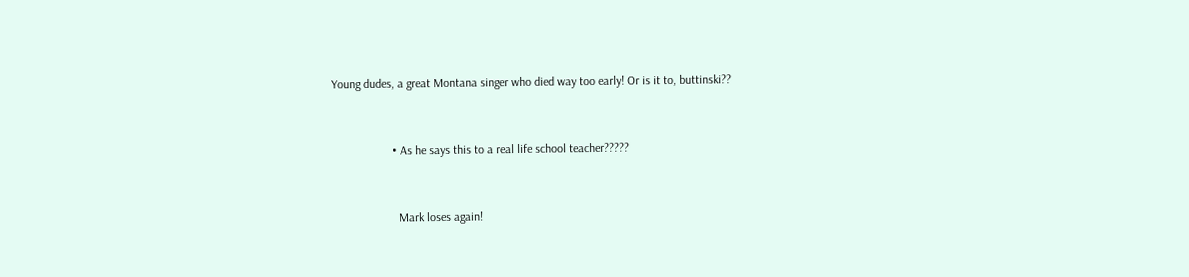Young dudes, a great Montana singer who died way too early! Or is it to, buttinski??


                    • As he says this to a real life school teacher?????


                      Mark loses again!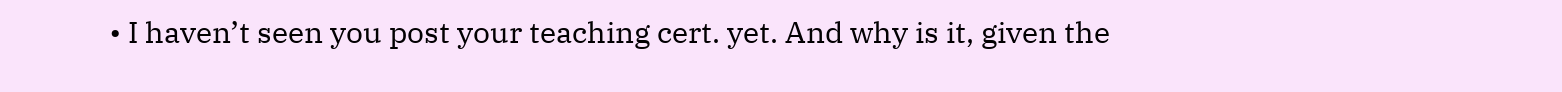• I haven’t seen you post your teaching cert. yet. And why is it, given the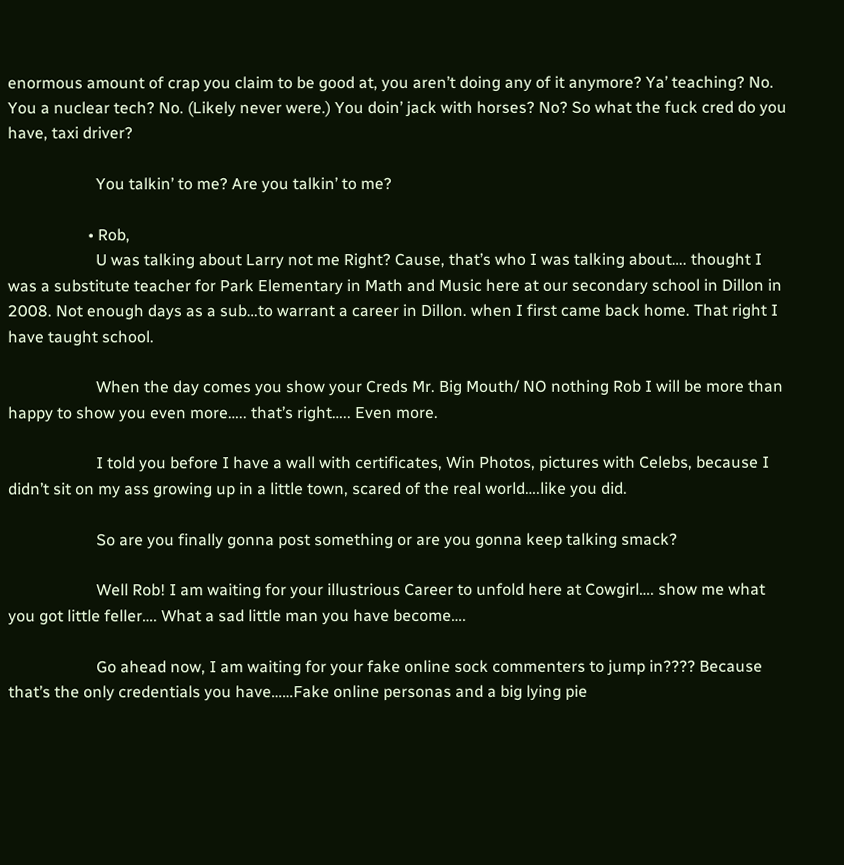enormous amount of crap you claim to be good at, you aren’t doing any of it anymore? Ya’ teaching? No. You a nuclear tech? No. (Likely never were.) You doin’ jack with horses? No? So what the fuck cred do you have, taxi driver?

                      You talkin’ to me? Are you talkin’ to me?

                    • Rob,
                      U was talking about Larry not me Right? Cause, that’s who I was talking about…. thought I was a substitute teacher for Park Elementary in Math and Music here at our secondary school in Dillon in 2008. Not enough days as a sub…to warrant a career in Dillon. when I first came back home. That right I have taught school.

                      When the day comes you show your Creds Mr. Big Mouth/ NO nothing Rob I will be more than happy to show you even more….. that’s right….. Even more.

                      I told you before I have a wall with certificates, Win Photos, pictures with Celebs, because I didn’t sit on my ass growing up in a little town, scared of the real world….like you did.

                      So are you finally gonna post something or are you gonna keep talking smack?

                      Well Rob! I am waiting for your illustrious Career to unfold here at Cowgirl…. show me what you got little feller…. What a sad little man you have become….

                      Go ahead now, I am waiting for your fake online sock commenters to jump in???? Because that’s the only credentials you have……Fake online personas and a big lying pie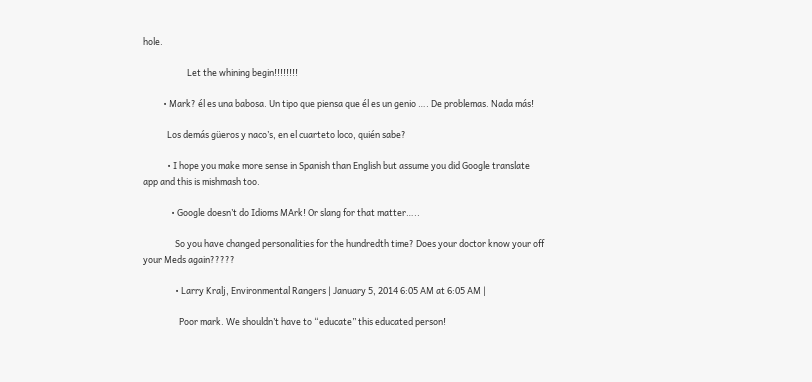hole.

                      Let the whining begin!!!!!!!!

          • Mark? él es una babosa. Un tipo que piensa que él es un genio …. De problemas. Nada más!

            Los demás güeros y naco’s, en el cuarteto loco, quién sabe?

            • I hope you make more sense in Spanish than English but assume you did Google translate app and this is mishmash too.

              • Google doesn’t do Idioms MArk! Or slang for that matter…..

                So you have changed personalities for the hundredth time? Does your doctor know your off your Meds again?????

                • Larry Kralj, Environmental Rangers | January 5, 2014 6:05 AM at 6:05 AM |

                  Poor mark. We shouldn’t have to “educate” this educated person!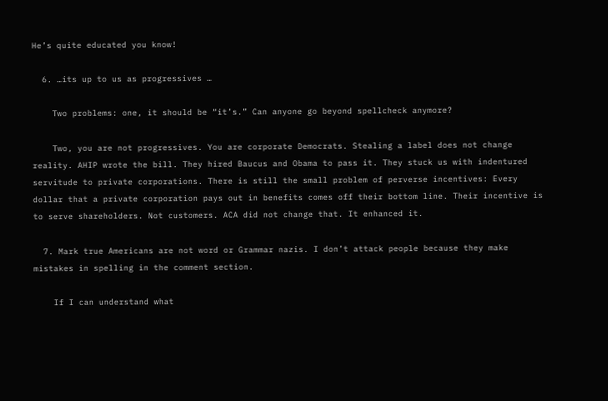He’s quite educated you know!

  6. …its up to us as progressives …

    Two problems: one, it should be “it’s.” Can anyone go beyond spellcheck anymore?

    Two, you are not progressives. You are corporate Democrats. Stealing a label does not change reality. AHIP wrote the bill. They hired Baucus and Obama to pass it. They stuck us with indentured servitude to private corporations. There is still the small problem of perverse incentives: Every dollar that a private corporation pays out in benefits comes off their bottom line. Their incentive is to serve shareholders. Not customers. ACA did not change that. It enhanced it.

  7. Mark true Americans are not word or Grammar nazis. I don’t attack people because they make mistakes in spelling in the comment section.

    If I can understand what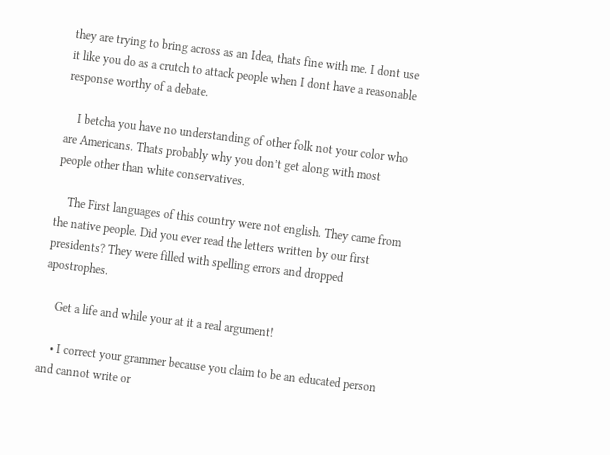they are trying to bring across as an Idea, thats fine with me. I dont use it like you do as a crutch to attack people when I dont have a reasonable response worthy of a debate.

    I betcha you have no understanding of other folk not your color who are Americans. Thats probably why you don’t get along with most people other than white conservatives.

    The First languages of this country were not english. They came from the native people. Did you ever read the letters written by our first presidents? They were filled with spelling errors and dropped apostrophes.

    Get a life and while your at it a real argument!

    • I correct your grammer because you claim to be an educated person and cannot write or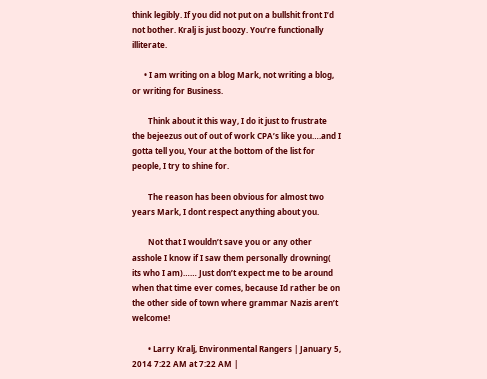think legibly. If you did not put on a bullshit front I’d not bother. Kralj is just boozy. You’re functionally illiterate.

      • I am writing on a blog Mark, not writing a blog, or writing for Business.

        Think about it this way, I do it just to frustrate the bejeezus out of out of work CPA’s like you….and I gotta tell you, Your at the bottom of the list for people, I try to shine for.

        The reason has been obvious for almost two years Mark, I dont respect anything about you.

        Not that I wouldn’t save you or any other asshole I know if I saw them personally drowning( its who I am)…… Just don’t expect me to be around when that time ever comes, because Id rather be on the other side of town where grammar Nazis aren’t welcome!

        • Larry Kralj, Environmental Rangers | January 5, 2014 7:22 AM at 7:22 AM |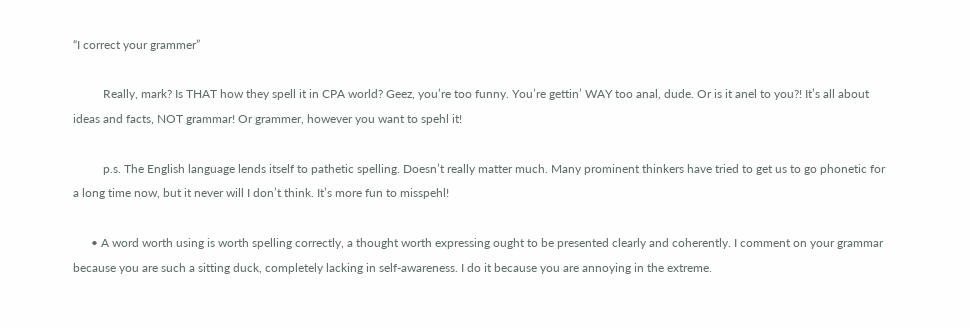“I correct your grammer”

          Really, mark? Is THAT how they spell it in CPA world? Geez, you’re too funny. You’re gettin’ WAY too anal, dude. Or is it anel to you?! It’s all about ideas and facts, NOT grammar! Or grammer, however you want to spehl it!

          p.s. The English language lends itself to pathetic spelling. Doesn’t really matter much. Many prominent thinkers have tried to get us to go phonetic for a long time now, but it never will I don’t think. It’s more fun to misspehl!

      • A word worth using is worth spelling correctly, a thought worth expressing ought to be presented clearly and coherently. I comment on your grammar because you are such a sitting duck, completely lacking in self-awareness. I do it because you are annoying in the extreme.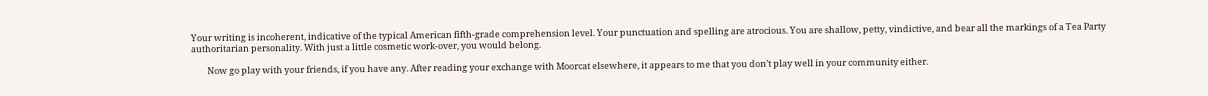Your writing is incoherent, indicative of the typical American fifth-grade comprehension level. Your punctuation and spelling are atrocious. You are shallow, petty, vindictive, and bear all the markings of a Tea Party authoritarian personality. With just a little cosmetic work-over, you would belong.

        Now go play with your friends, if you have any. After reading your exchange with Moorcat elsewhere, it appears to me that you don’t play well in your community either.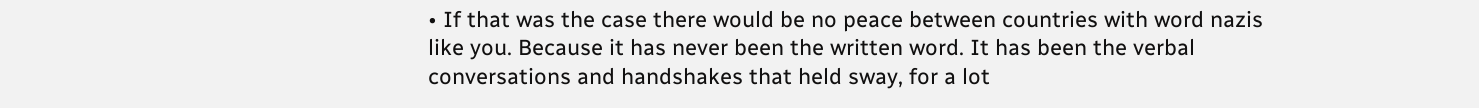• If that was the case there would be no peace between countries with word nazis like you. Because it has never been the written word. It has been the verbal conversations and handshakes that held sway, for a lot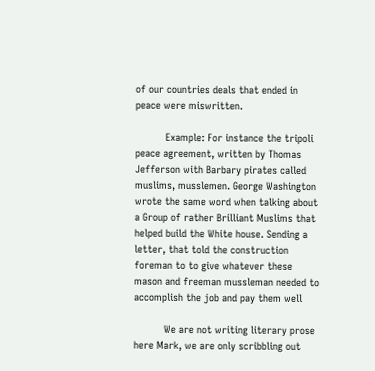of our countries deals that ended in peace were miswritten.

          Example: For instance the tripoli peace agreement, written by Thomas Jefferson with Barbary pirates called muslims, musslemen. George Washington wrote the same word when talking about a Group of rather Brilliant Muslims that helped build the White house. Sending a letter, that told the construction foreman to to give whatever these mason and freeman mussleman needed to accomplish the job and pay them well

          We are not writing literary prose here Mark, we are only scribbling out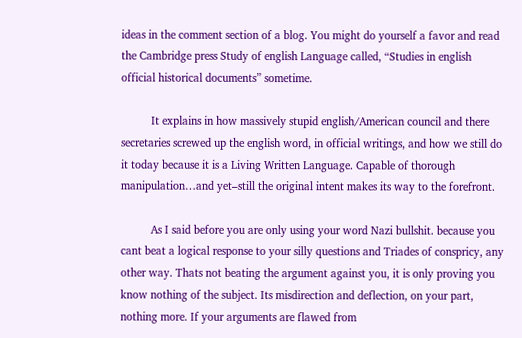ideas in the comment section of a blog. You might do yourself a favor and read the Cambridge press Study of english Language called, “Studies in english official historical documents” sometime.

          It explains in how massively stupid english/American council and there secretaries screwed up the english word, in official writings, and how we still do it today because it is a Living Written Language. Capable of thorough manipulation…and yet–still the original intent makes its way to the forefront.

          As I said before you are only using your word Nazi bullshit. because you cant beat a logical response to your silly questions and Triades of conspricy, any other way. Thats not beating the argument against you, it is only proving you know nothing of the subject. Its misdirection and deflection, on your part, nothing more. If your arguments are flawed from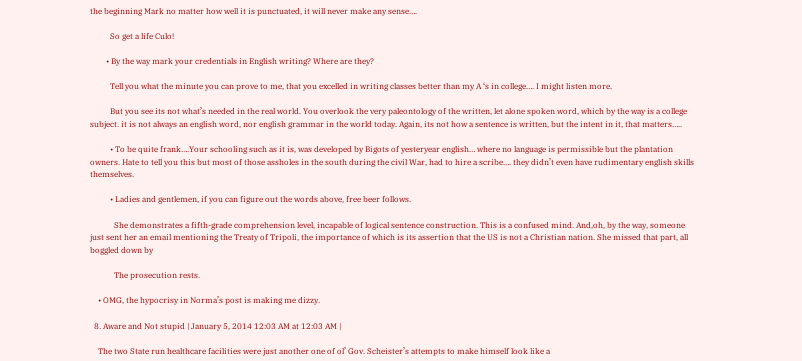the beginning Mark no matter how well it is punctuated, it will never make any sense….

          So get a life Culo!

        • By the way mark your credentials in English writing? Where are they?

          Tell you what the minute you can prove to me, that you excelled in writing classes better than my A ‘s in college…. I might listen more.

          But you see its not what’s needed in the real world. You overlook the very paleontology of the written, let alone spoken word, which by the way is a college subject. it is not always an english word, nor english grammar in the world today. Again, its not how a sentence is written, but the intent in it, that matters…..

          • To be quite frank….Your schooling such as it is, was developed by Bigots of yesteryear english… where no language is permissible but the plantation owners. Hate to tell you this but most of those assholes in the south during the civil War, had to hire a scribe…. they didn’t even have rudimentary english skills themselves.

          • Ladies and gentlemen, if you can figure out the words above, free beer follows.

            She demonstrates a fifth-grade comprehension level, incapable of logical sentence construction. This is a confused mind. And,oh, by the way, someone just sent her an email mentioning the Treaty of Tripoli, the importance of which is its assertion that the US is not a Christian nation. She missed that part, all boggled down by

            The prosecution rests.

    • OMG, the hypocrisy in Norma’s post is making me dizzy.

  8. Aware and Not stupid | January 5, 2014 12:03 AM at 12:03 AM |

    The two State run healthcare facilities were just another one of ol’ Gov. Scheister’s attempts to make himself look like a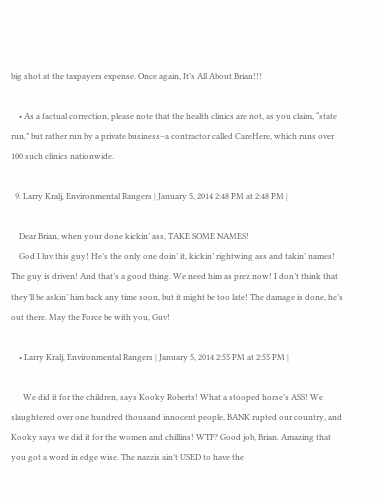big shot at the taxpayers expense. Once again, It’s All About Brian!!!

    • As a factual correction, please note that the health clinics are not, as you claim, “state run,” but rather run by a private business–a contractor called CareHere, which runs over 100 such clinics nationwide.

  9. Larry Kralj, Environmental Rangers | January 5, 2014 2:48 PM at 2:48 PM |

    Dear Brian, when your done kickin’ ass, TAKE SOME NAMES!
    God I luv this guy! He’s the only one doin’ it, kickin’ rightwing ass and takin’ names! The guy is driven! And that’s a good thing. We need him as prez now! I don’t think that they’ll be askin’ him back any time soon, but it might be too late! The damage is done, he’s out there. May the Force be with you, Guv!

    • Larry Kralj, Environmental Rangers | January 5, 2014 2:55 PM at 2:55 PM |

      We did it for the children, says Kooky Roberts! What a stooped horse’s ASS! We slaughtered over one hundred thousand innocent people, BANK rupted our country, and Kooky says we did it for the women and chillins! WTF? Good job, Brian. Amazing that you got a word in edge wise. The nazzis ain’t USED to have the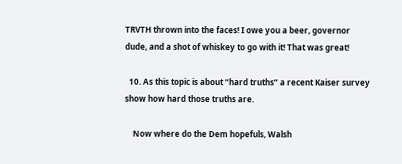TRVTH thrown into the faces! I owe you a beer, governor dude, and a shot of whiskey to go with it! That was great!

  10. As this topic is about “hard truths” a recent Kaiser survey show how hard those truths are.

    Now where do the Dem hopefuls, Walsh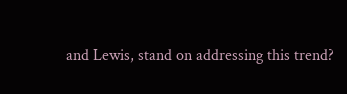and Lewis, stand on addressing this trend?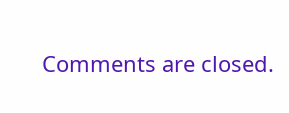Comments are closed.